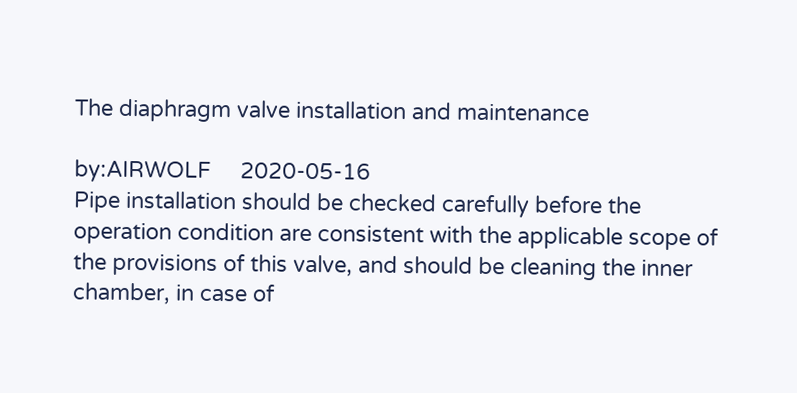The diaphragm valve installation and maintenance

by:AIRWOLF     2020-05-16
Pipe installation should be checked carefully before the operation condition are consistent with the applicable scope of the provisions of this valve, and should be cleaning the inner chamber, in case of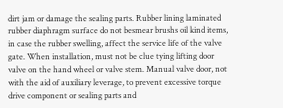dirt jam or damage the sealing parts. Rubber lining laminated rubber diaphragm surface do not besmear brushs oil kind items, in case the rubber swelling, affect the service life of the valve gate. When installation, must not be clue tying lifting door valve on the hand wheel or valve stem. Manual valve door, not with the aid of auxiliary leverage, to prevent excessive torque drive component or sealing parts and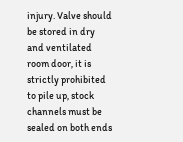injury. Valve should be stored in dry and ventilated room door, it is strictly prohibited to pile up, stock channels must be sealed on both ends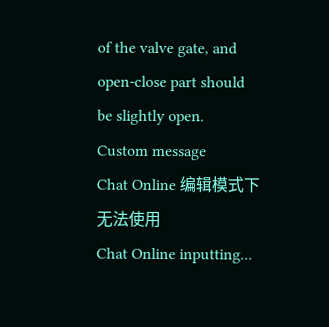of the valve gate, and open-close part should be slightly open.
Custom message
Chat Online 编辑模式下无法使用
Chat Online inputting...